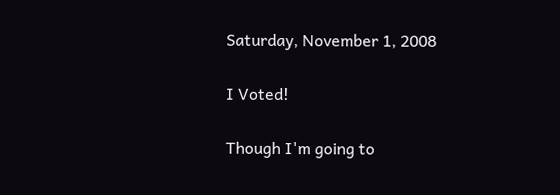Saturday, November 1, 2008

I Voted!

Though I'm going to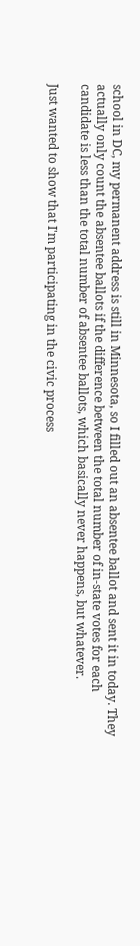school in DC, my permanent address is still in Minnesota, so I filled out an absentee ballot and sent it in today. They actually only count the absentee ballots if the difference between the total number of in-state votes for each candidate is less than the total number of absentee ballots, which basically never happens, but whatever.

Just wanted to show that I'm participating in the civic process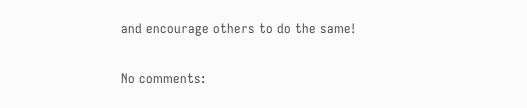and encourage others to do the same!

No comments: